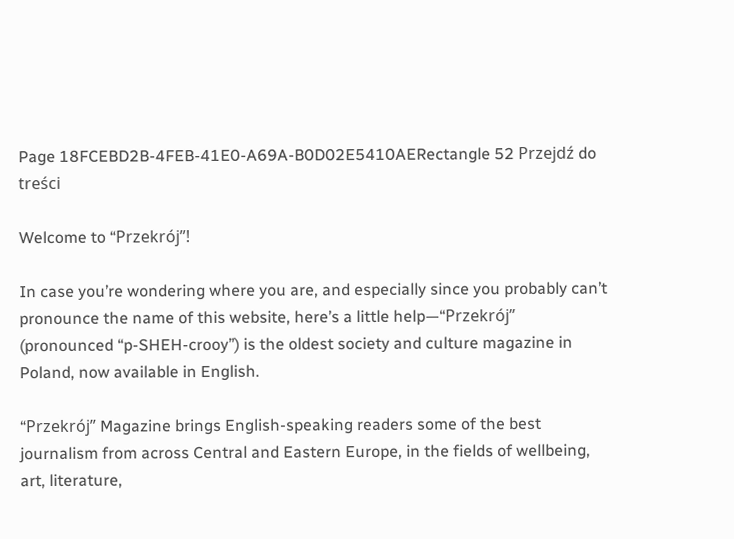Page 18FCEBD2B-4FEB-41E0-A69A-B0D02E5410AERectangle 52 Przejdź do treści

Welcome to “Przekrój”!

In case you’re wondering where you are, and especially since you probably can’t pronounce the name of this website, here’s a little help—“Przekrój” (pronounced “p-SHEH-crooy”) is the oldest society and culture magazine in Poland, now available in English.

“Przekrój” Magazine brings English-speaking readers some of the best journalism from across Central and Eastern Europe, in the fields of wellbeing, art, literature,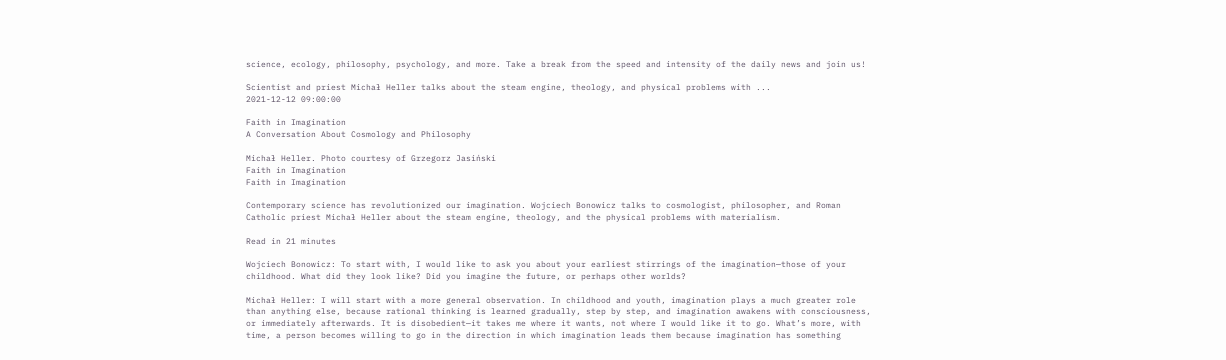science, ecology, philosophy, psychology, and more. Take a break from the speed and intensity of the daily news and join us!

Scientist and priest Michał Heller talks about the steam engine, theology, and physical problems with ...
2021-12-12 09:00:00

Faith in Imagination
A Conversation About Cosmology and Philosophy

Michał Heller. Photo courtesy of Grzegorz Jasiński
Faith in Imagination
Faith in Imagination

Contemporary science has revolutionized our imagination. Wojciech Bonowicz talks to cosmologist, philosopher, and Roman Catholic priest Michał Heller about the steam engine, theology, and the physical problems with materialism.

Read in 21 minutes

Wojciech Bonowicz: To start with, I would like to ask you about your earliest stirrings of the imagination—those of your childhood. What did they look like? Did you imagine the future, or perhaps other worlds?

Michał Heller: I will start with a more general observation. In childhood and youth, imagination plays a much greater role than anything else, because rational thinking is learned gradually, step by step, and imagination awakens with consciousness, or immediately afterwards. It is disobedient—it takes me where it wants, not where I would like it to go. What’s more, with time, a person becomes willing to go in the direction in which imagination leads them because imagination has something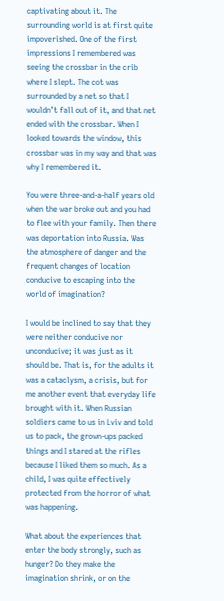captivating about it. The surrounding world is at first quite impoverished. One of the first impressions I remembered was seeing the crossbar in the crib where I slept. The cot was surrounded by a net so that I wouldn’t fall out of it, and that net ended with the crossbar. When I looked towards the window, this crossbar was in my way and that was why I remembered it.

You were three-and-a-half years old when the war broke out and you had to flee with your family. Then there was deportation into Russia. Was the atmosphere of danger and the frequent changes of location conducive to escaping into the world of imagination?

I would be inclined to say that they were neither conducive nor unconducive; it was just as it should be. That is, for the adults it was a cataclysm, a crisis, but for me another event that everyday life brought with it. When Russian soldiers came to us in Lviv and told us to pack, the grown-ups packed things and I stared at the rifles because I liked them so much. As a child, I was quite effectively protected from the horror of what was happening.

What about the experiences that enter the body strongly, such as hunger? Do they make the imagination shrink, or on the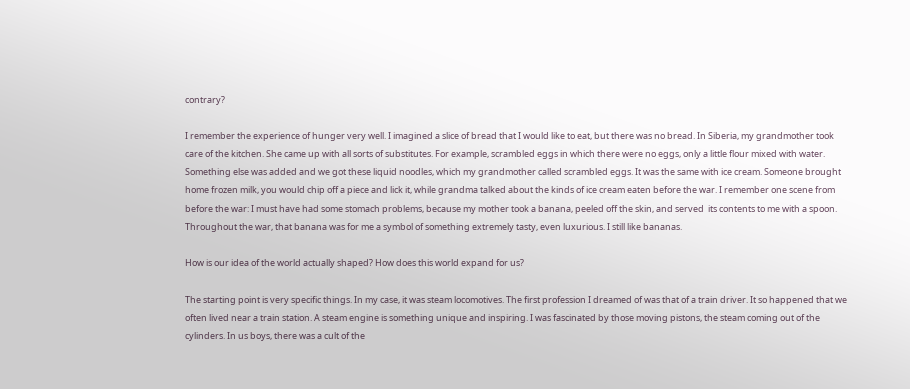contrary?

I remember the experience of hunger very well. I imagined a slice of bread that I would like to eat, but there was no bread. In Siberia, my grandmother took care of the kitchen. She came up with all sorts of substitutes. For example, scrambled eggs in which there were no eggs, only a little flour mixed with water. Something else was added and we got these liquid noodles, which my grandmother called scrambled eggs. It was the same with ice cream. Someone brought home frozen milk, you would chip off a piece and lick it, while grandma talked about the kinds of ice cream eaten before the war. I remember one scene from before the war: I must have had some stomach problems, because my mother took a banana, peeled off the skin, and served  its contents to me with a spoon. Throughout the war, that banana was for me a symbol of something extremely tasty, even luxurious. I still like bananas.

How is our idea of the world actually shaped? How does this world expand for us?

The starting point is very specific things. In my case, it was steam locomotives. The first profession I dreamed of was that of a train driver. It so happened that we often lived near a train station. A steam engine is something unique and inspiring. I was fascinated by those moving pistons, the steam coming out of the cylinders. In us boys, there was a cult of the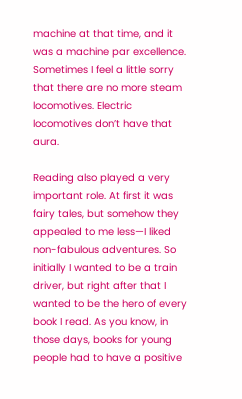machine at that time, and it was a machine par excellence. Sometimes I feel a little sorry that there are no more steam locomotives. Electric locomotives don’t have that aura.

Reading also played a very important role. At first it was fairy tales, but somehow they appealed to me less—I liked non-fabulous adventures. So initially I wanted to be a train driver, but right after that I wanted to be the hero of every book I read. As you know, in those days, books for young people had to have a positive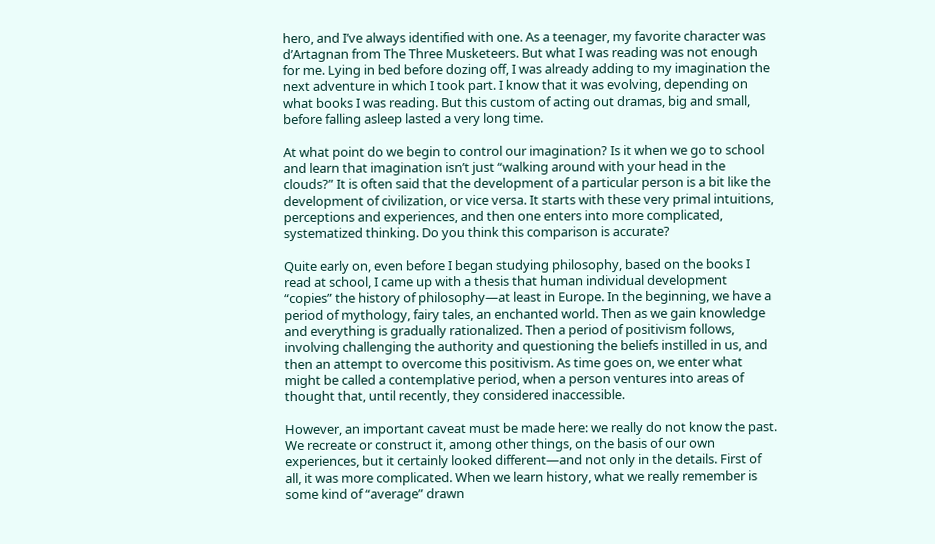hero, and I’ve always identified with one. As a teenager, my favorite character was d’Artagnan from The Three Musketeers. But what I was reading was not enough for me. Lying in bed before dozing off, I was already adding to my imagination the next adventure in which I took part. I know that it was evolving, depending on what books I was reading. But this custom of acting out dramas, big and small, before falling asleep lasted a very long time.

At what point do we begin to control our imagination? Is it when we go to school and learn that imagination isn’t just “walking around with your head in the clouds?” It is often said that the development of a particular person is a bit like the development of civilization, or vice versa. It starts with these very primal intuitions, perceptions and experiences, and then one enters into more complicated, systematized thinking. Do you think this comparison is accurate?

Quite early on, even before I began studying philosophy, based on the books I read at school, I came up with a thesis that human individual development “copies” the history of philosophy—at least in Europe. In the beginning, we have a period of mythology, fairy tales, an enchanted world. Then as we gain knowledge and everything is gradually rationalized. Then a period of positivism follows, involving challenging the authority and questioning the beliefs instilled in us, and then an attempt to overcome this positivism. As time goes on, we enter what might be called a contemplative period, when a person ventures into areas of thought that, until recently, they considered inaccessible.

However, an important caveat must be made here: we really do not know the past. We recreate or construct it, among other things, on the basis of our own experiences, but it certainly looked different—and not only in the details. First of all, it was more complicated. When we learn history, what we really remember is some kind of “average” drawn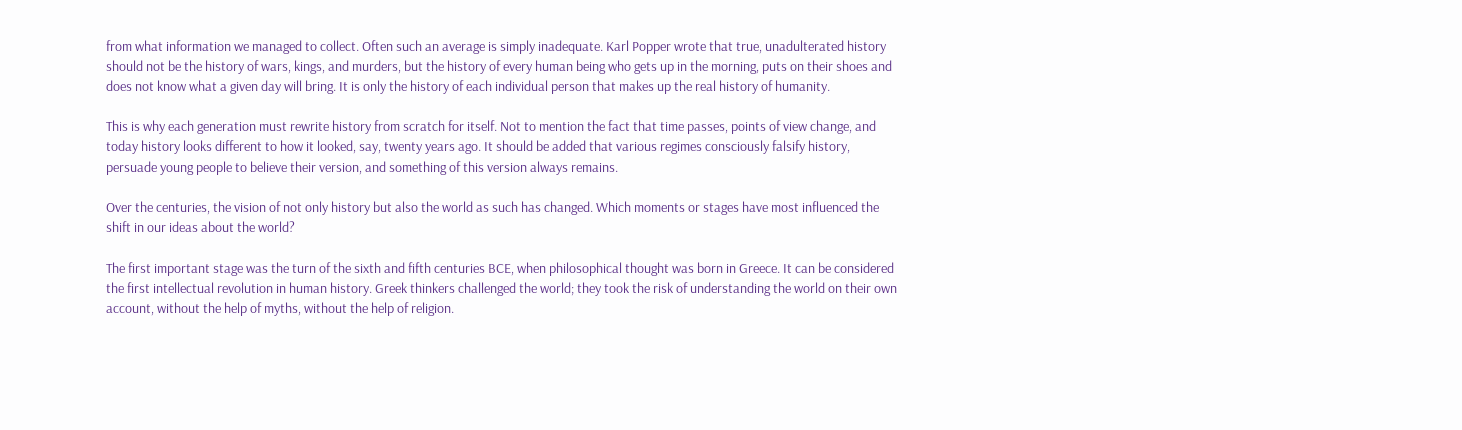from what information we managed to collect. Often such an average is simply inadequate. Karl Popper wrote that true, unadulterated history should not be the history of wars, kings, and murders, but the history of every human being who gets up in the morning, puts on their shoes and does not know what a given day will bring. It is only the history of each individual person that makes up the real history of humanity.

This is why each generation must rewrite history from scratch for itself. Not to mention the fact that time passes, points of view change, and today history looks different to how it looked, say, twenty years ago. It should be added that various regimes consciously falsify history, persuade young people to believe their version, and something of this version always remains.

Over the centuries, the vision of not only history but also the world as such has changed. Which moments or stages have most influenced the shift in our ideas about the world?

The first important stage was the turn of the sixth and fifth centuries BCE, when philosophical thought was born in Greece. It can be considered the first intellectual revolution in human history. Greek thinkers challenged the world; they took the risk of understanding the world on their own account, without the help of myths, without the help of religion.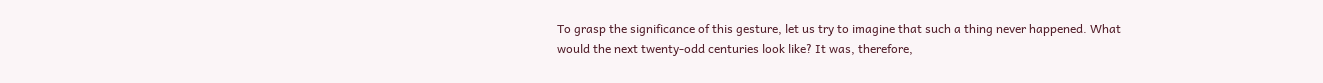To grasp the significance of this gesture, let us try to imagine that such a thing never happened. What would the next twenty-odd centuries look like? It was, therefore,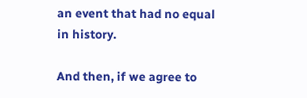an event that had no equal in history.

And then, if we agree to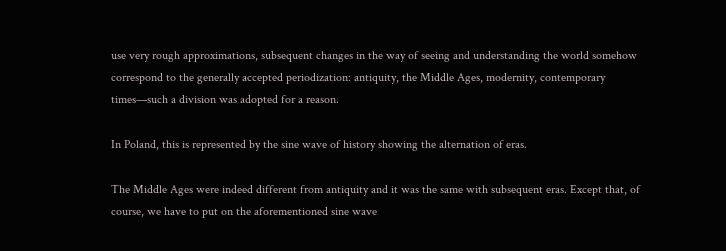use very rough approximations, subsequent changes in the way of seeing and understanding the world somehow correspond to the generally accepted periodization: antiquity, the Middle Ages, modernity, contemporary times—such a division was adopted for a reason.

In Poland, this is represented by the sine wave of history showing the alternation of eras.

The Middle Ages were indeed different from antiquity and it was the same with subsequent eras. Except that, of course, we have to put on the aforementioned sine wave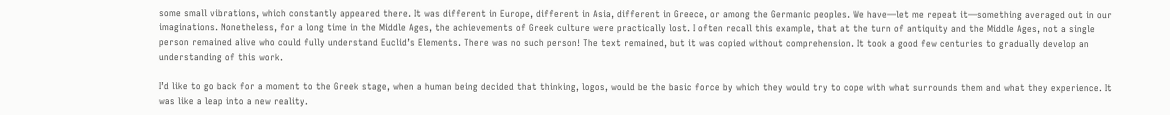some small vibrations, which constantly appeared there. It was different in Europe, different in Asia, different in Greece, or among the Germanic peoples. We have—let me repeat it—something averaged out in our imaginations. Nonetheless, for a long time in the Middle Ages, the achievements of Greek culture were practically lost. I often recall this example, that at the turn of antiquity and the Middle Ages, not a single person remained alive who could fully understand Euclid’s Elements. There was no such person! The text remained, but it was copied without comprehension. It took a good few centuries to gradually develop an understanding of this work.

I’d like to go back for a moment to the Greek stage, when a human being decided that thinking, logos, would be the basic force by which they would try to cope with what surrounds them and what they experience. It was like a leap into a new reality.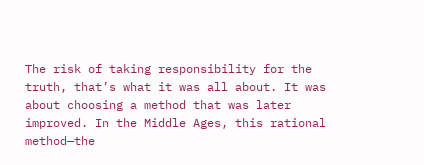The risk of taking responsibility for the truth, that’s what it was all about. It was about choosing a method that was later improved. In the Middle Ages, this rational method—the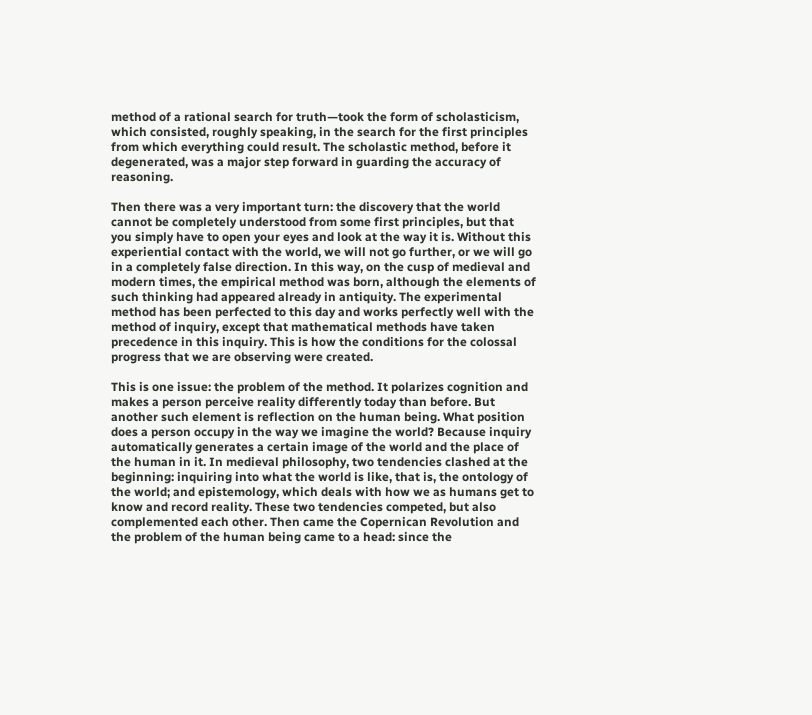method of a rational search for truth—took the form of scholasticism, which consisted, roughly speaking, in the search for the first principles from which everything could result. The scholastic method, before it degenerated, was a major step forward in guarding the accuracy of reasoning.

Then there was a very important turn: the discovery that the world cannot be completely understood from some first principles, but that you simply have to open your eyes and look at the way it is. Without this experiential contact with the world, we will not go further, or we will go in a completely false direction. In this way, on the cusp of medieval and modern times, the empirical method was born, although the elements of such thinking had appeared already in antiquity. The experimental method has been perfected to this day and works perfectly well with the method of inquiry, except that mathematical methods have taken precedence in this inquiry. This is how the conditions for the colossal progress that we are observing were created.

This is one issue: the problem of the method. It polarizes cognition and makes a person perceive reality differently today than before. But another such element is reflection on the human being. What position does a person occupy in the way we imagine the world? Because inquiry automatically generates a certain image of the world and the place of the human in it. In medieval philosophy, two tendencies clashed at the beginning: inquiring into what the world is like, that is, the ontology of the world; and epistemology, which deals with how we as humans get to know and record reality. These two tendencies competed, but also complemented each other. Then came the Copernican Revolution and the problem of the human being came to a head: since the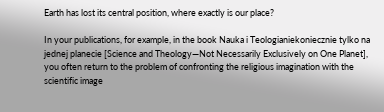Earth has lost its central position, where exactly is our place?

In your publications, for example, in the book Nauka i Teologianiekoniecznie tylko na jednej planecie [Science and Theology—Not Necessarily Exclusively on One Planet], you often return to the problem of confronting the religious imagination with the scientific image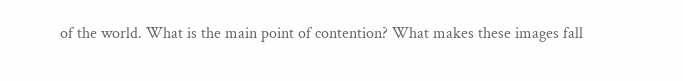of the world. What is the main point of contention? What makes these images fall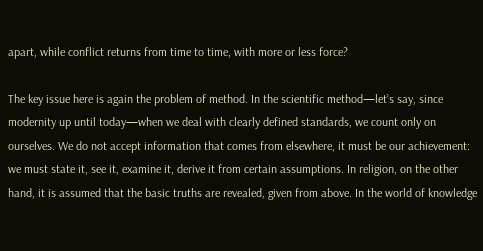apart, while conflict returns from time to time, with more or less force?

The key issue here is again the problem of method. In the scientific method—let’s say, since modernity up until today—when we deal with clearly defined standards, we count only on ourselves. We do not accept information that comes from elsewhere, it must be our achievement: we must state it, see it, examine it, derive it from certain assumptions. In religion, on the other hand, it is assumed that the basic truths are revealed, given from above. In the world of knowledge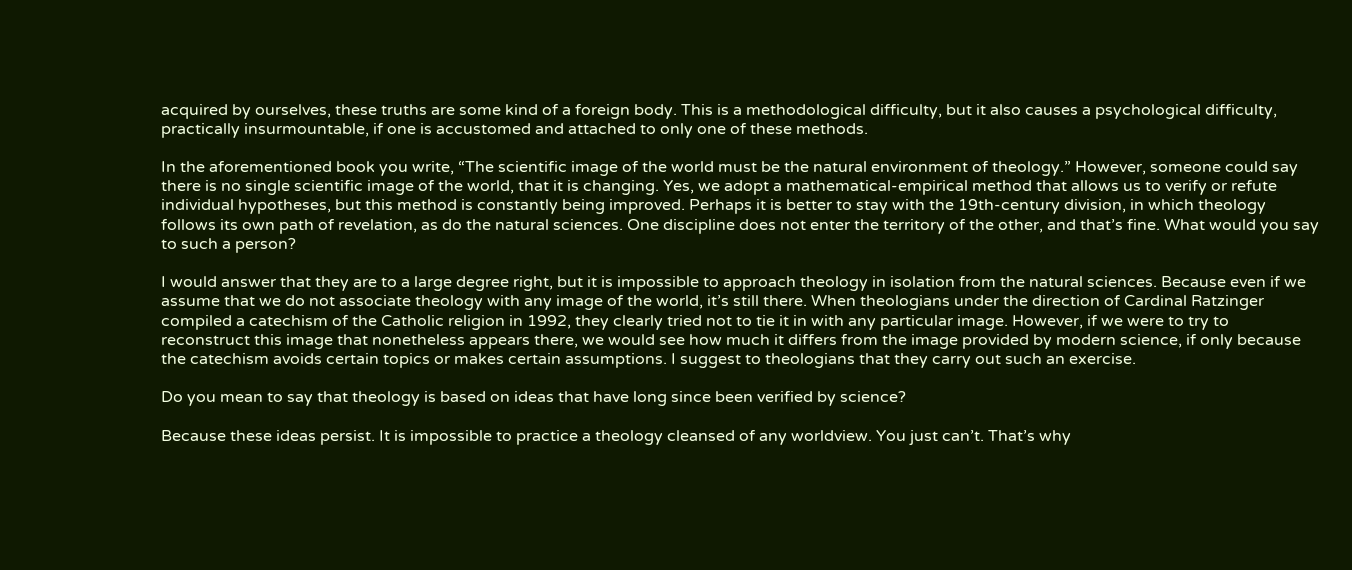acquired by ourselves, these truths are some kind of a foreign body. This is a methodological difficulty, but it also causes a psychological difficulty, practically insurmountable, if one is accustomed and attached to only one of these methods.

In the aforementioned book you write, “The scientific image of the world must be the natural environment of theology.” However, someone could say there is no single scientific image of the world, that it is changing. Yes, we adopt a mathematical-empirical method that allows us to verify or refute individual hypotheses, but this method is constantly being improved. Perhaps it is better to stay with the 19th-century division, in which theology follows its own path of revelation, as do the natural sciences. One discipline does not enter the territory of the other, and that’s fine. What would you say to such a person?

I would answer that they are to a large degree right, but it is impossible to approach theology in isolation from the natural sciences. Because even if we assume that we do not associate theology with any image of the world, it’s still there. When theologians under the direction of Cardinal Ratzinger compiled a catechism of the Catholic religion in 1992, they clearly tried not to tie it in with any particular image. However, if we were to try to reconstruct this image that nonetheless appears there, we would see how much it differs from the image provided by modern science, if only because the catechism avoids certain topics or makes certain assumptions. I suggest to theologians that they carry out such an exercise.

Do you mean to say that theology is based on ideas that have long since been verified by science?

Because these ideas persist. It is impossible to practice a theology cleansed of any worldview. You just can’t. That’s why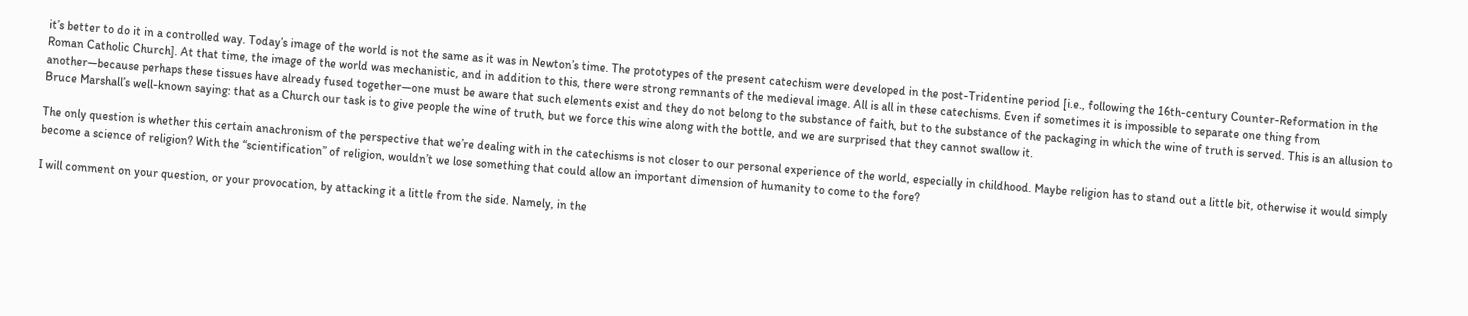it’s better to do it in a controlled way. Today’s image of the world is not the same as it was in Newton’s time. The prototypes of the present catechism were developed in the post-Tridentine period [i.e., following the 16th-century Counter-Reformation in the Roman Catholic Church]. At that time, the image of the world was mechanistic, and in addition to this, there were strong remnants of the medieval image. All is all in these catechisms. Even if sometimes it is impossible to separate one thing from another—because perhaps these tissues have already fused together—one must be aware that such elements exist and they do not belong to the substance of faith, but to the substance of the packaging in which the wine of truth is served. This is an allusion to Bruce Marshall’s well-known saying: that as a Church our task is to give people the wine of truth, but we force this wine along with the bottle, and we are surprised that they cannot swallow it.

The only question is whether this certain anachronism of the perspective that we’re dealing with in the catechisms is not closer to our personal experience of the world, especially in childhood. Maybe religion has to stand out a little bit, otherwise it would simply become a science of religion? With the “scientification” of religion, wouldn’t we lose something that could allow an important dimension of humanity to come to the fore?

I will comment on your question, or your provocation, by attacking it a little from the side. Namely, in the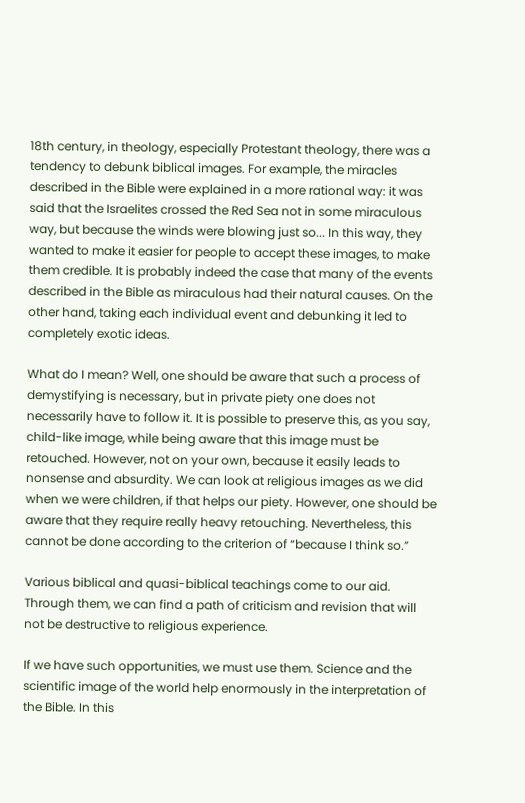18th century, in theology, especially Protestant theology, there was a tendency to debunk biblical images. For example, the miracles described in the Bible were explained in a more rational way: it was said that the Israelites crossed the Red Sea not in some miraculous way, but because the winds were blowing just so... In this way, they wanted to make it easier for people to accept these images, to make them credible. It is probably indeed the case that many of the events described in the Bible as miraculous had their natural causes. On the other hand, taking each individual event and debunking it led to completely exotic ideas.

What do I mean? Well, one should be aware that such a process of demystifying is necessary, but in private piety one does not necessarily have to follow it. It is possible to preserve this, as you say, child-like image, while being aware that this image must be retouched. However, not on your own, because it easily leads to nonsense and absurdity. We can look at religious images as we did when we were children, if that helps our piety. However, one should be aware that they require really heavy retouching. Nevertheless, this cannot be done according to the criterion of “because I think so.”

Various biblical and quasi-biblical teachings come to our aid. Through them, we can find a path of criticism and revision that will not be destructive to religious experience.

If we have such opportunities, we must use them. Science and the scientific image of the world help enormously in the interpretation of the Bible. In this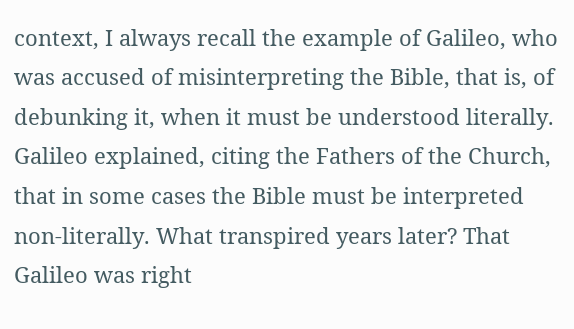context, I always recall the example of Galileo, who was accused of misinterpreting the Bible, that is, of debunking it, when it must be understood literally. Galileo explained, citing the Fathers of the Church, that in some cases the Bible must be interpreted non-literally. What transpired years later? That Galileo was right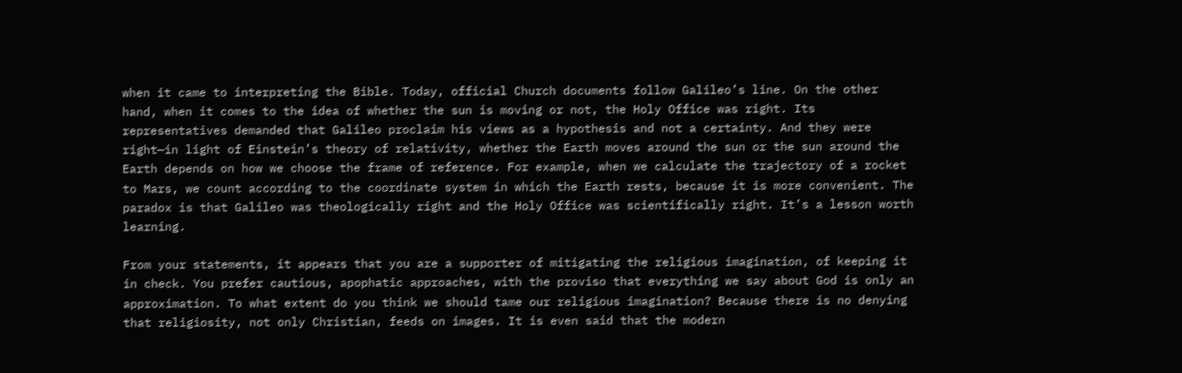when it came to interpreting the Bible. Today, official Church documents follow Galileo’s line. On the other hand, when it comes to the idea of whether the sun is moving or not, the Holy Office was right. Its representatives demanded that Galileo proclaim his views as a hypothesis and not a certainty. And they were right—in light of Einstein’s theory of relativity, whether the Earth moves around the sun or the sun around the Earth depends on how we choose the frame of reference. For example, when we calculate the trajectory of a rocket to Mars, we count according to the coordinate system in which the Earth rests, because it is more convenient. The paradox is that Galileo was theologically right and the Holy Office was scientifically right. It’s a lesson worth learning.

From your statements, it appears that you are a supporter of mitigating the religious imagination, of keeping it in check. You prefer cautious, apophatic approaches, with the proviso that everything we say about God is only an approximation. To what extent do you think we should tame our religious imagination? Because there is no denying that religiosity, not only Christian, feeds on images. It is even said that the modern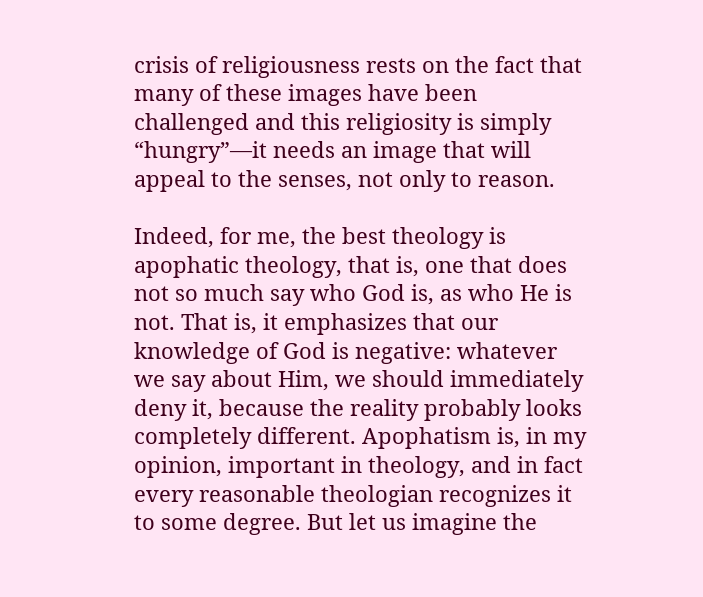crisis of religiousness rests on the fact that many of these images have been challenged and this religiosity is simply “hungry”—it needs an image that will appeal to the senses, not only to reason.

Indeed, for me, the best theology is apophatic theology, that is, one that does not so much say who God is, as who He is not. That is, it emphasizes that our knowledge of God is negative: whatever we say about Him, we should immediately deny it, because the reality probably looks completely different. Apophatism is, in my opinion, important in theology, and in fact every reasonable theologian recognizes it to some degree. But let us imagine the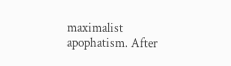maximalist apophatism. After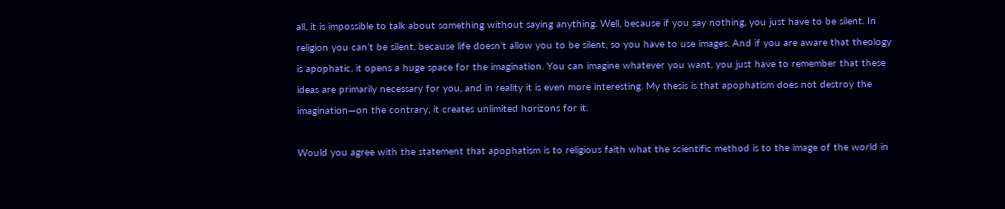all, it is impossible to talk about something without saying anything. Well, because if you say nothing, you just have to be silent. In religion you can’t be silent, because life doesn’t allow you to be silent, so you have to use images. And if you are aware that theology is apophatic, it opens a huge space for the imagination. You can imagine whatever you want, you just have to remember that these ideas are primarily necessary for you, and in reality it is even more interesting. My thesis is that apophatism does not destroy the imagination—on the contrary, it creates unlimited horizons for it.

Would you agree with the statement that apophatism is to religious faith what the scientific method is to the image of the world in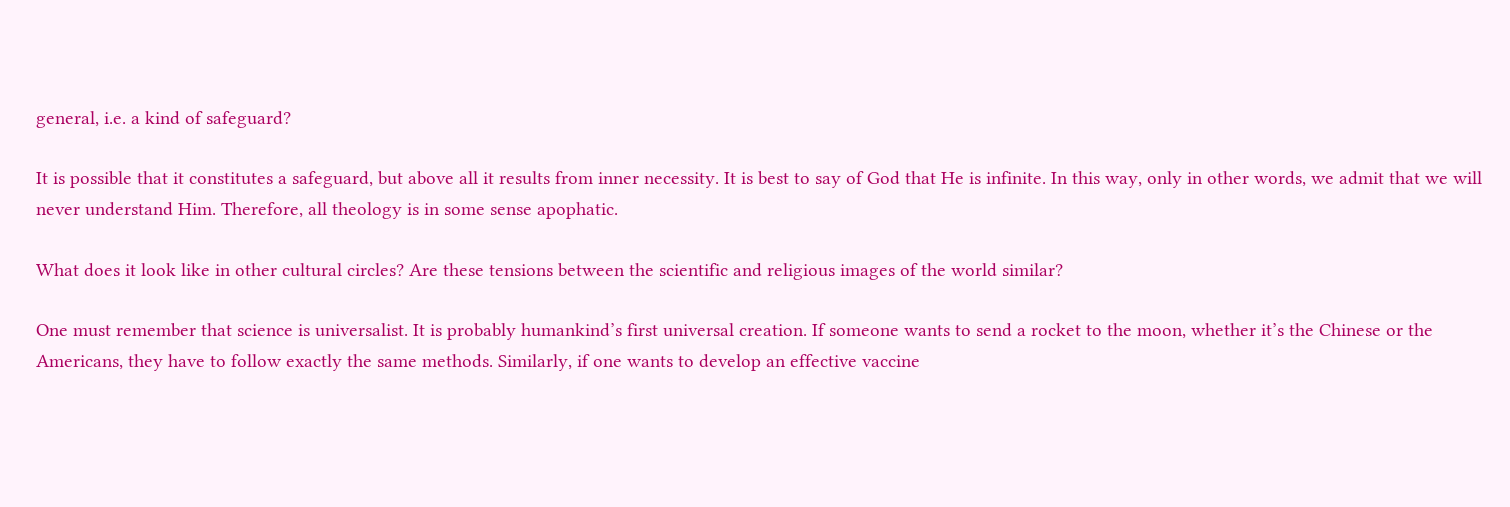general, i.e. a kind of safeguard?

It is possible that it constitutes a safeguard, but above all it results from inner necessity. It is best to say of God that He is infinite. In this way, only in other words, we admit that we will never understand Him. Therefore, all theology is in some sense apophatic.

What does it look like in other cultural circles? Are these tensions between the scientific and religious images of the world similar?

One must remember that science is universalist. It is probably humankind’s first universal creation. If someone wants to send a rocket to the moon, whether it’s the Chinese or the Americans, they have to follow exactly the same methods. Similarly, if one wants to develop an effective vaccine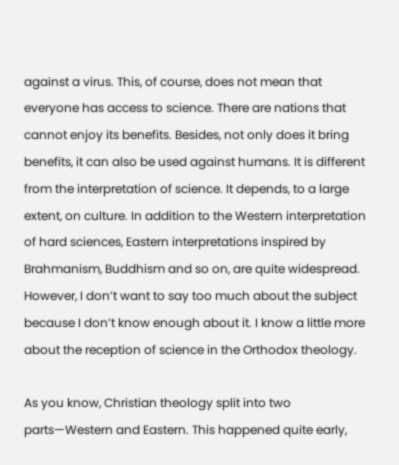against a virus. This, of course, does not mean that everyone has access to science. There are nations that cannot enjoy its benefits. Besides, not only does it bring benefits, it can also be used against humans. It is different from the interpretation of science. It depends, to a large extent, on culture. In addition to the Western interpretation of hard sciences, Eastern interpretations inspired by Brahmanism, Buddhism and so on, are quite widespread. However, I don’t want to say too much about the subject because I don’t know enough about it. I know a little more about the reception of science in the Orthodox theology.

As you know, Christian theology split into two parts—Western and Eastern. This happened quite early,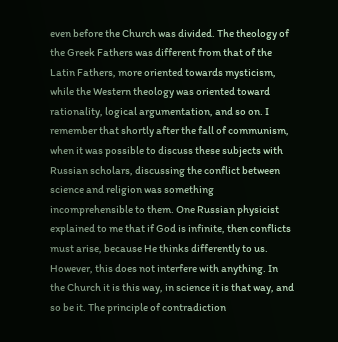even before the Church was divided. The theology of the Greek Fathers was different from that of the Latin Fathers, more oriented towards mysticism, while the Western theology was oriented toward rationality, logical argumentation, and so on. I remember that shortly after the fall of communism, when it was possible to discuss these subjects with Russian scholars, discussing the conflict between science and religion was something incomprehensible to them. One Russian physicist explained to me that if God is infinite, then conflicts must arise, because He thinks differently to us. However, this does not interfere with anything. In the Church it is this way, in science it is that way, and so be it. The principle of contradiction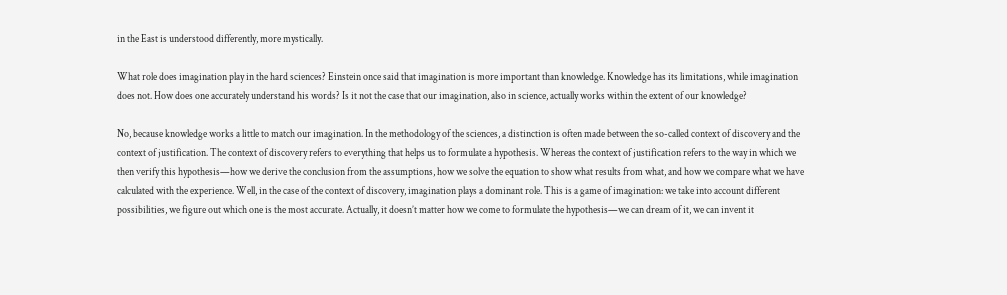in the East is understood differently, more mystically.

What role does imagination play in the hard sciences? Einstein once said that imagination is more important than knowledge. Knowledge has its limitations, while imagination does not. How does one accurately understand his words? Is it not the case that our imagination, also in science, actually works within the extent of our knowledge?

No, because knowledge works a little to match our imagination. In the methodology of the sciences, a distinction is often made between the so-called context of discovery and the context of justification. The context of discovery refers to everything that helps us to formulate a hypothesis. Whereas the context of justification refers to the way in which we then verify this hypothesis—how we derive the conclusion from the assumptions, how we solve the equation to show what results from what, and how we compare what we have calculated with the experience. Well, in the case of the context of discovery, imagination plays a dominant role. This is a game of imagination: we take into account different possibilities, we figure out which one is the most accurate. Actually, it doesn’t matter how we come to formulate the hypothesis—we can dream of it, we can invent it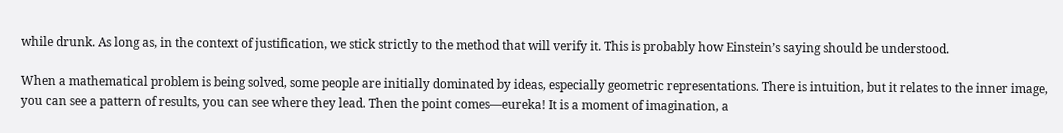while drunk. As long as, in the context of justification, we stick strictly to the method that will verify it. This is probably how Einstein’s saying should be understood.

When a mathematical problem is being solved, some people are initially dominated by ideas, especially geometric representations. There is intuition, but it relates to the inner image, you can see a pattern of results, you can see where they lead. Then the point comes—eureka! It is a moment of imagination, a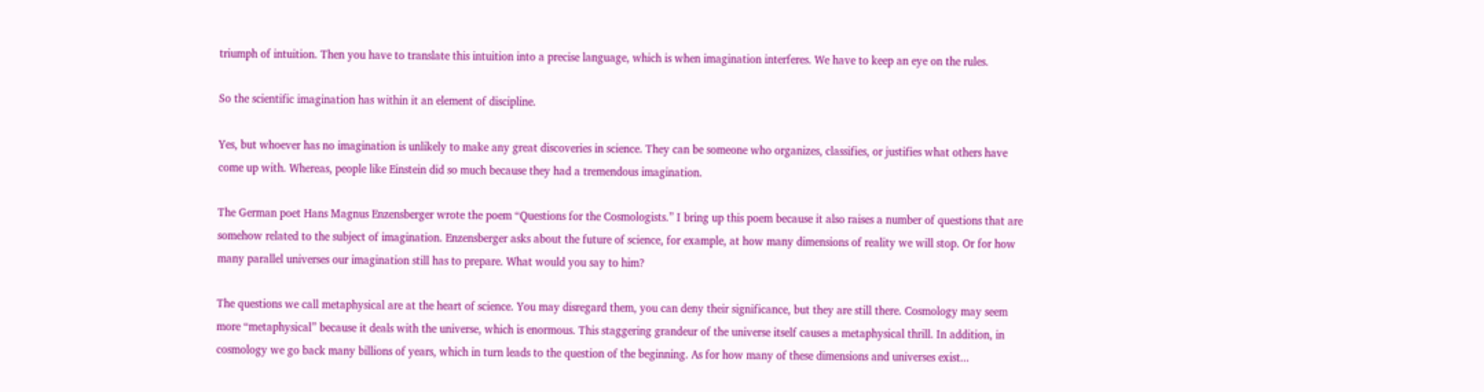triumph of intuition. Then you have to translate this intuition into a precise language, which is when imagination interferes. We have to keep an eye on the rules.

So the scientific imagination has within it an element of discipline.

Yes, but whoever has no imagination is unlikely to make any great discoveries in science. They can be someone who organizes, classifies, or justifies what others have come up with. Whereas, people like Einstein did so much because they had a tremendous imagination.

The German poet Hans Magnus Enzensberger wrote the poem “Questions for the Cosmologists.” I bring up this poem because it also raises a number of questions that are somehow related to the subject of imagination. Enzensberger asks about the future of science, for example, at how many dimensions of reality we will stop. Or for how many parallel universes our imagination still has to prepare. What would you say to him?

The questions we call metaphysical are at the heart of science. You may disregard them, you can deny their significance, but they are still there. Cosmology may seem more “metaphysical” because it deals with the universe, which is enormous. This staggering grandeur of the universe itself causes a metaphysical thrill. In addition, in cosmology we go back many billions of years, which in turn leads to the question of the beginning. As for how many of these dimensions and universes exist...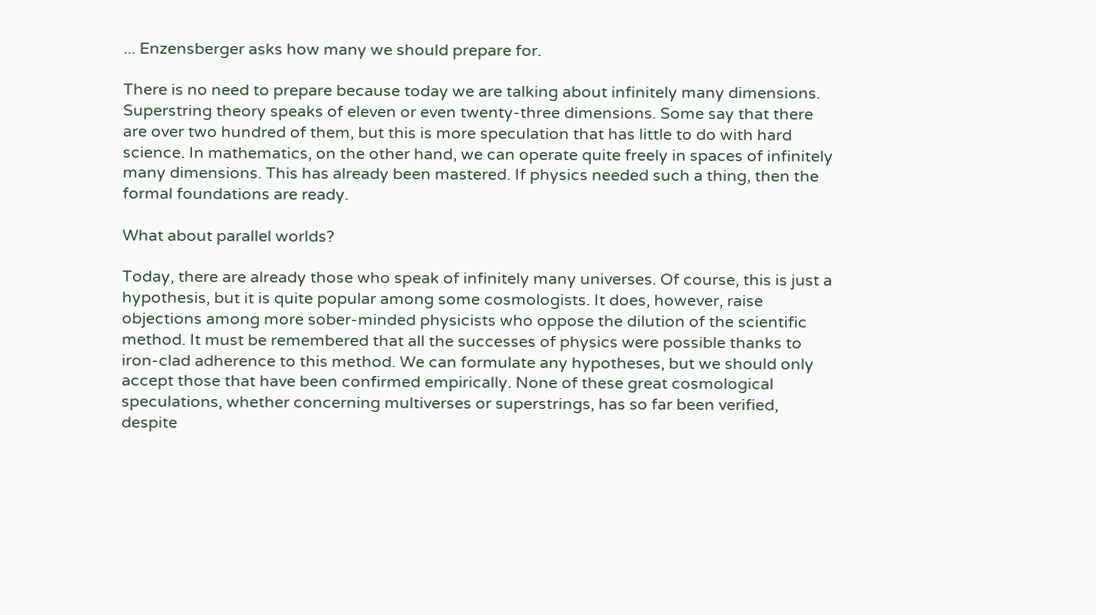... Enzensberger asks how many we should prepare for.

There is no need to prepare because today we are talking about infinitely many dimensions. Superstring theory speaks of eleven or even twenty-three dimensions. Some say that there are over two hundred of them, but this is more speculation that has little to do with hard science. In mathematics, on the other hand, we can operate quite freely in spaces of infinitely many dimensions. This has already been mastered. If physics needed such a thing, then the formal foundations are ready.

What about parallel worlds?

Today, there are already those who speak of infinitely many universes. Of course, this is just a hypothesis, but it is quite popular among some cosmologists. It does, however, raise objections among more sober-minded physicists who oppose the dilution of the scientific method. It must be remembered that all the successes of physics were possible thanks to iron-clad adherence to this method. We can formulate any hypotheses, but we should only accept those that have been confirmed empirically. None of these great cosmological speculations, whether concerning multiverses or superstrings, has so far been verified, despite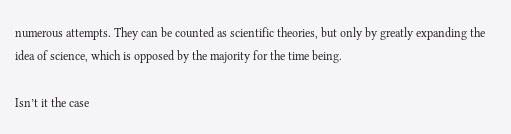numerous attempts. They can be counted as scientific theories, but only by greatly expanding the idea of science, which is opposed by the majority for the time being.

Isn’t it the case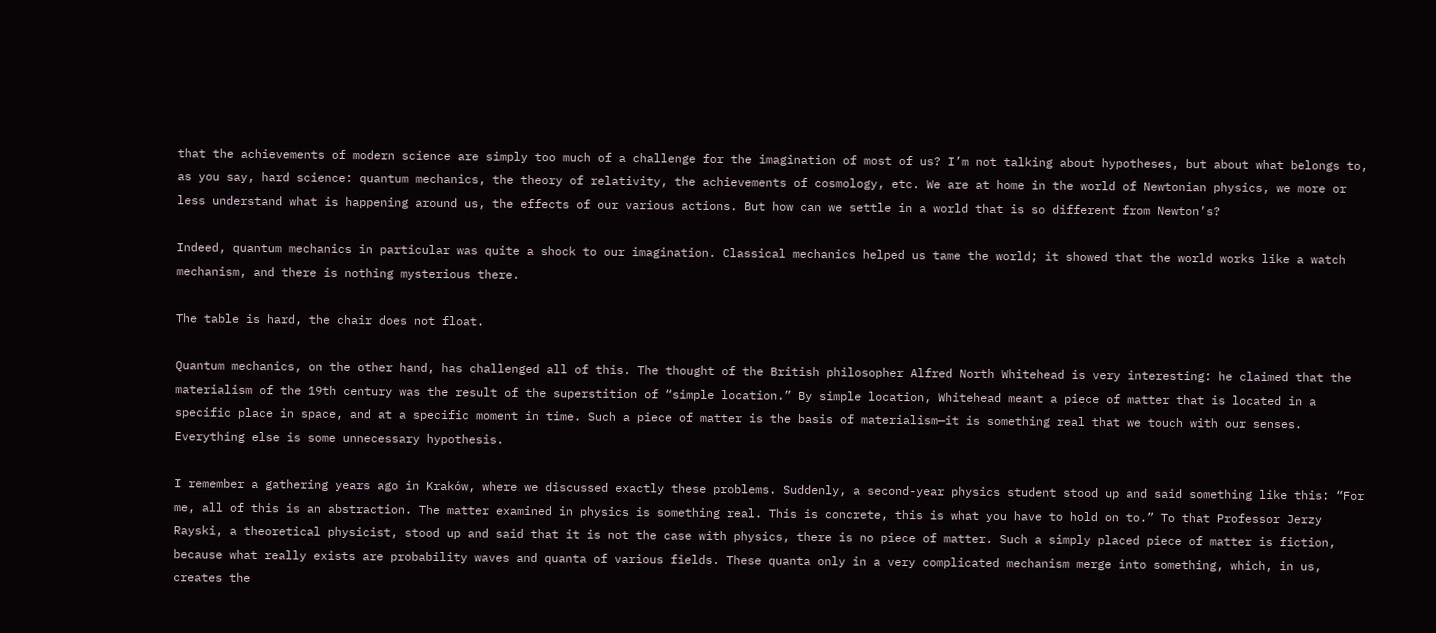that the achievements of modern science are simply too much of a challenge for the imagination of most of us? I’m not talking about hypotheses, but about what belongs to, as you say, hard science: quantum mechanics, the theory of relativity, the achievements of cosmology, etc. We are at home in the world of Newtonian physics, we more or less understand what is happening around us, the effects of our various actions. But how can we settle in a world that is so different from Newton’s?

Indeed, quantum mechanics in particular was quite a shock to our imagination. Classical mechanics helped us tame the world; it showed that the world works like a watch mechanism, and there is nothing mysterious there.

The table is hard, the chair does not float.

Quantum mechanics, on the other hand, has challenged all of this. The thought of the British philosopher Alfred North Whitehead is very interesting: he claimed that the materialism of the 19th century was the result of the superstition of “simple location.” By simple location, Whitehead meant a piece of matter that is located in a specific place in space, and at a specific moment in time. Such a piece of matter is the basis of materialism—it is something real that we touch with our senses. Everything else is some unnecessary hypothesis.

I remember a gathering years ago in Kraków, where we discussed exactly these problems. Suddenly, a second-year physics student stood up and said something like this: “For me, all of this is an abstraction. The matter examined in physics is something real. This is concrete, this is what you have to hold on to.” To that Professor Jerzy Rayski, a theoretical physicist, stood up and said that it is not the case with physics, there is no piece of matter. Such a simply placed piece of matter is fiction, because what really exists are probability waves and quanta of various fields. These quanta only in a very complicated mechanism merge into something, which, in us, creates the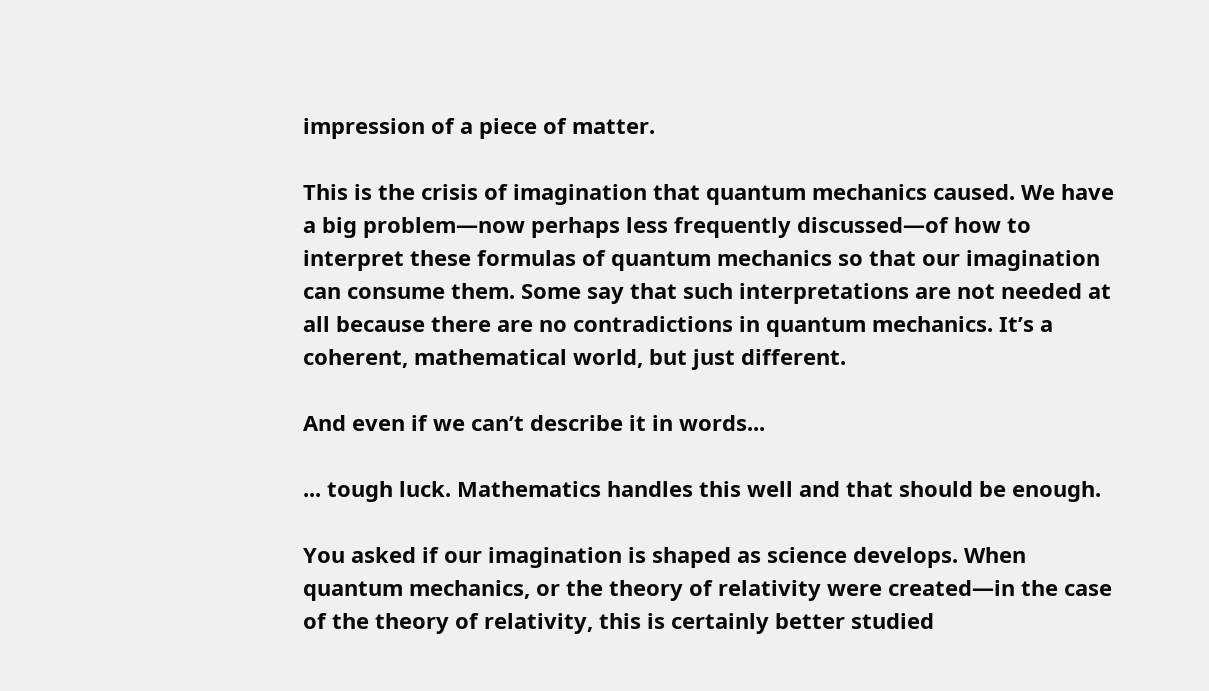impression of a piece of matter.

This is the crisis of imagination that quantum mechanics caused. We have a big problem—now perhaps less frequently discussed—of how to interpret these formulas of quantum mechanics so that our imagination can consume them. Some say that such interpretations are not needed at all because there are no contradictions in quantum mechanics. It’s a coherent, mathematical world, but just different.

And even if we can’t describe it in words...

... tough luck. Mathematics handles this well and that should be enough.

You asked if our imagination is shaped as science develops. When quantum mechanics, or the theory of relativity were created—in the case of the theory of relativity, this is certainly better studied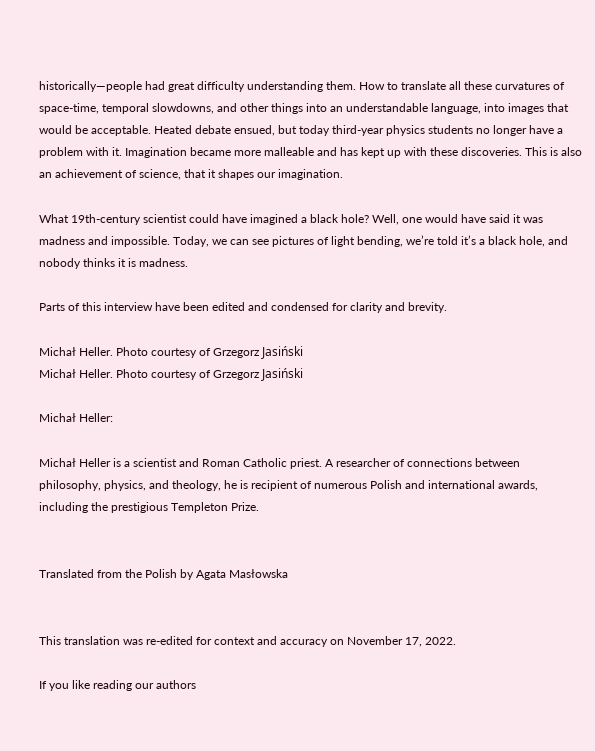historically—people had great difficulty understanding them. How to translate all these curvatures of space-time, temporal slowdowns, and other things into an understandable language, into images that would be acceptable. Heated debate ensued, but today third-year physics students no longer have a problem with it. Imagination became more malleable and has kept up with these discoveries. This is also an achievement of science, that it shapes our imagination.

What 19th-century scientist could have imagined a black hole? Well, one would have said it was madness and impossible. Today, we can see pictures of light bending, we’re told it’s a black hole, and nobody thinks it is madness.

Parts of this interview have been edited and condensed for clarity and brevity.

Michał Heller. Photo courtesy of Grzegorz Jasiński
Michał Heller. Photo courtesy of Grzegorz Jasiński

Michał Heller:

Michał Heller is a scientist and Roman Catholic priest. A researcher of connections between philosophy, physics, and theology, he is recipient of numerous Polish and international awards, including the prestigious Templeton Prize.


Translated from the Polish by Agata Masłowska


This translation was re-edited for context and accuracy on November 17, 2022.

If you like reading our authors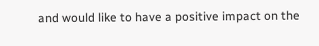and would like to have a positive impact on the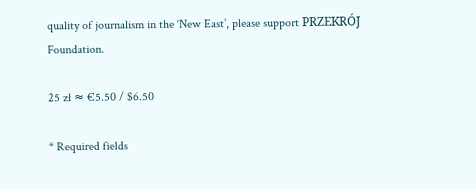quality of journalism in the ‘New East’, please support PRZEKRÓJ Foundation.

25 zł ≈ €5.50 / $6.50

* Required fields